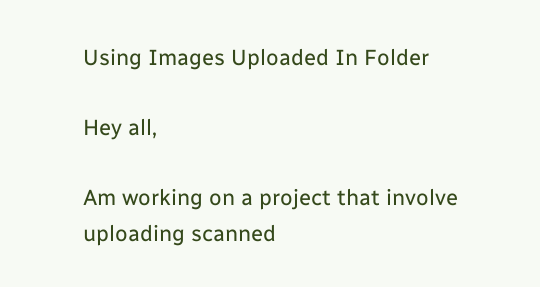Using Images Uploaded In Folder

Hey all,

Am working on a project that involve uploading scanned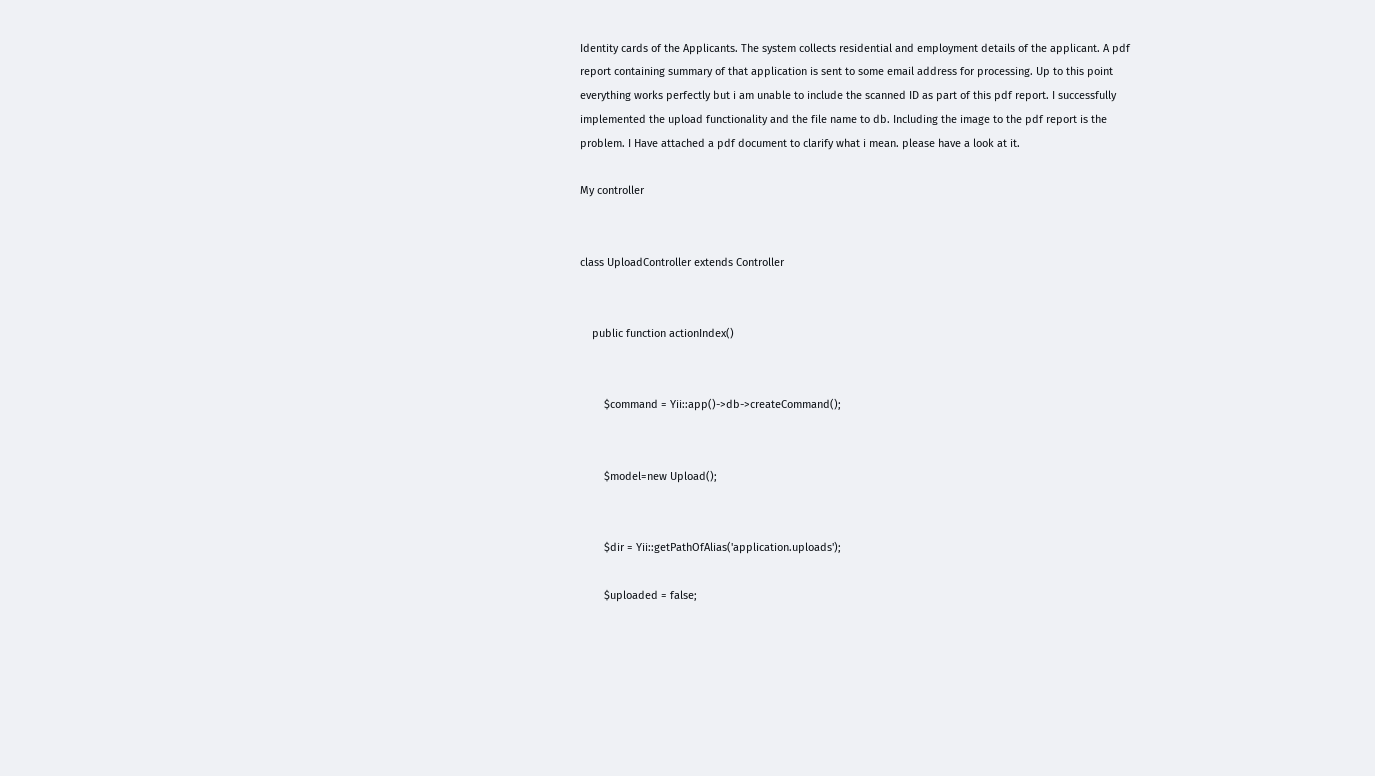Identity cards of the Applicants. The system collects residential and employment details of the applicant. A pdf report containing summary of that application is sent to some email address for processing. Up to this point everything works perfectly but i am unable to include the scanned ID as part of this pdf report. I successfully implemented the upload functionality and the file name to db. Including the image to the pdf report is the problem. I Have attached a pdf document to clarify what i mean. please have a look at it.

My controller


class UploadController extends Controller


    public function actionIndex()


        $command = Yii::app()->db->createCommand();


        $model=new Upload();


        $dir = Yii::getPathOfAlias('application.uploads');

        $uploaded = false;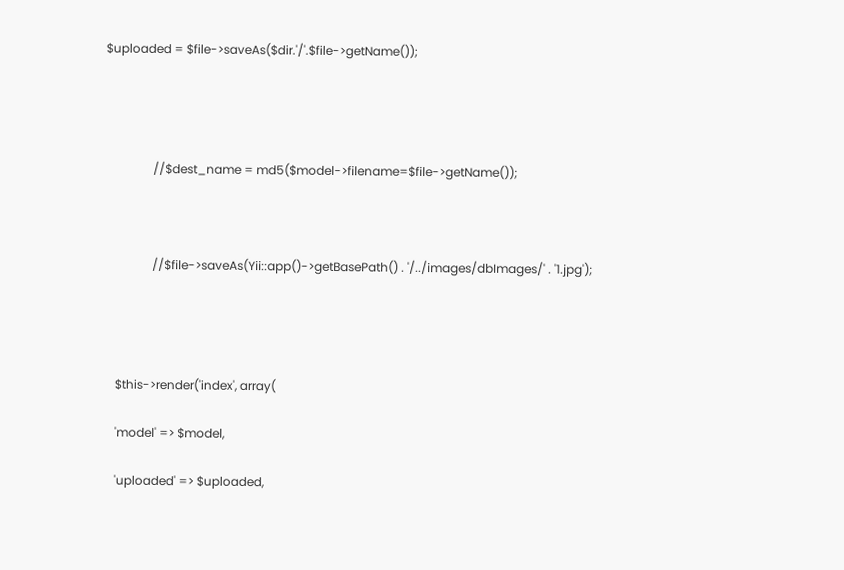$uploaded = $file->saveAs($dir.'/'.$file->getName());




                //$dest_name = md5($model->filename=$file->getName());



                //$file->saveAs(Yii::app()->getBasePath() . '/../images/dbImages/' . '1.jpg');




    $this->render('index', array(

    'model' => $model,

    'uploaded' => $uploaded,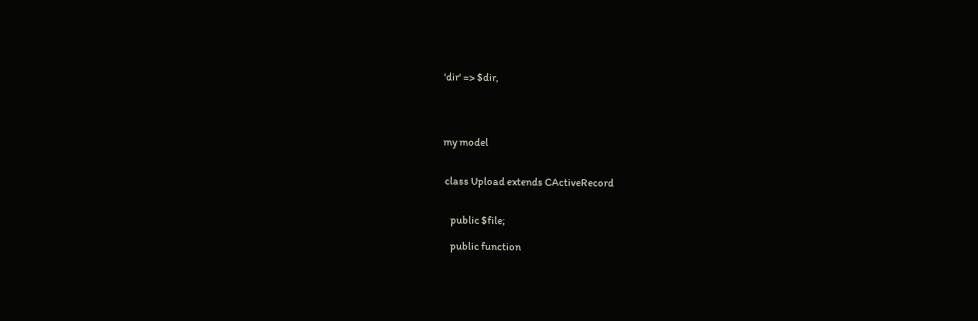'dir' => $dir,




my model


 class Upload extends CActiveRecord


    public $file;

    public function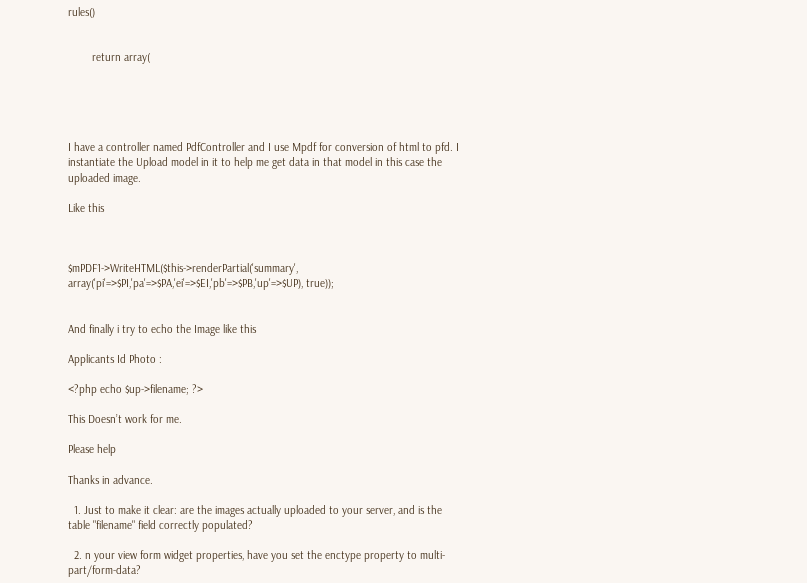rules()


        return array(





I have a controller named PdfController and I use Mpdf for conversion of html to pfd. I instantiate the Upload model in it to help me get data in that model in this case the uploaded image.

Like this



$mPDF1->WriteHTML($this->renderPartial('summary', array('pi'=>$PI,'pa'=>$PA,'ei'=>$EI,'pb'=>$PB,'up'=>$UP), true));


And finally i try to echo the Image like this

Applicants Id Photo :

<?php echo $up->filename; ?>

This Doesn’t work for me.

Please help

Thanks in advance.

  1. Just to make it clear: are the images actually uploaded to your server, and is the table "filename" field correctly populated?

  2. n your view form widget properties, have you set the enctype property to multi-part/form-data?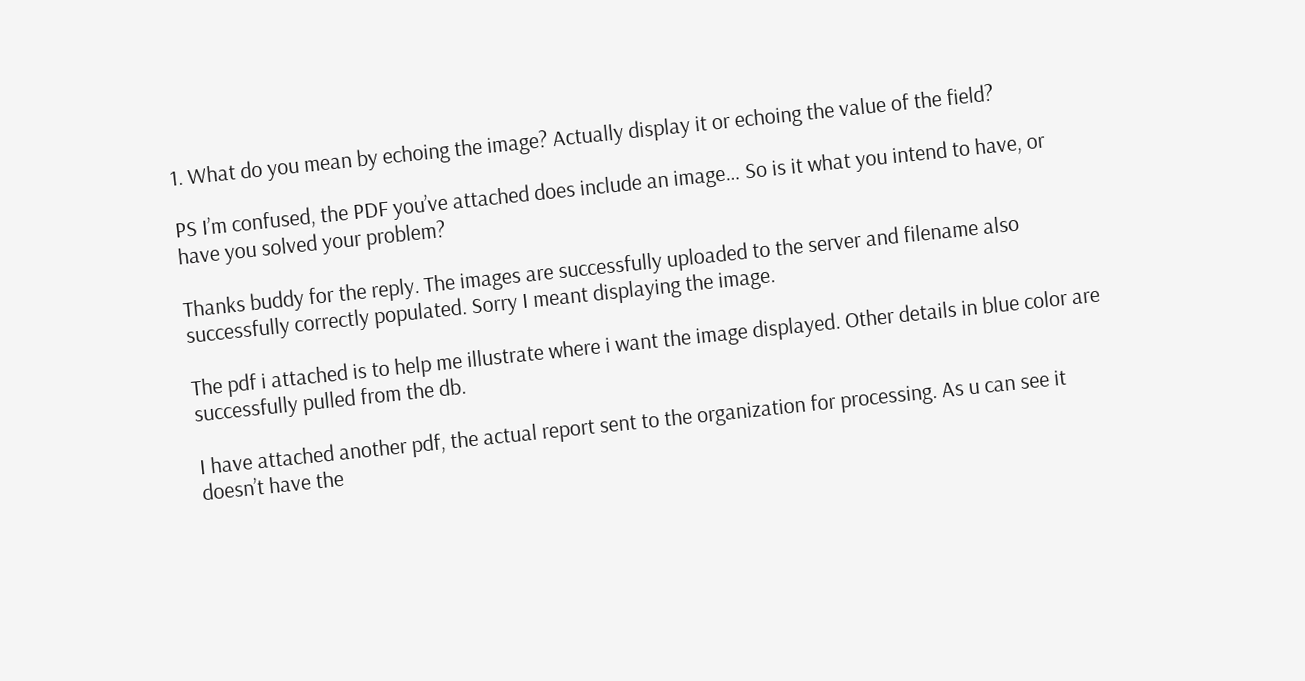1. What do you mean by echoing the image? Actually display it or echoing the value of the field?

PS I’m confused, the PDF you’ve attached does include an image… So is it what you intend to have, or have you solved your problem?

Thanks buddy for the reply. The images are successfully uploaded to the server and filename also successfully correctly populated. Sorry I meant displaying the image.

The pdf i attached is to help me illustrate where i want the image displayed. Other details in blue color are successfully pulled from the db.

I have attached another pdf, the actual report sent to the organization for processing. As u can see it doesn’t have the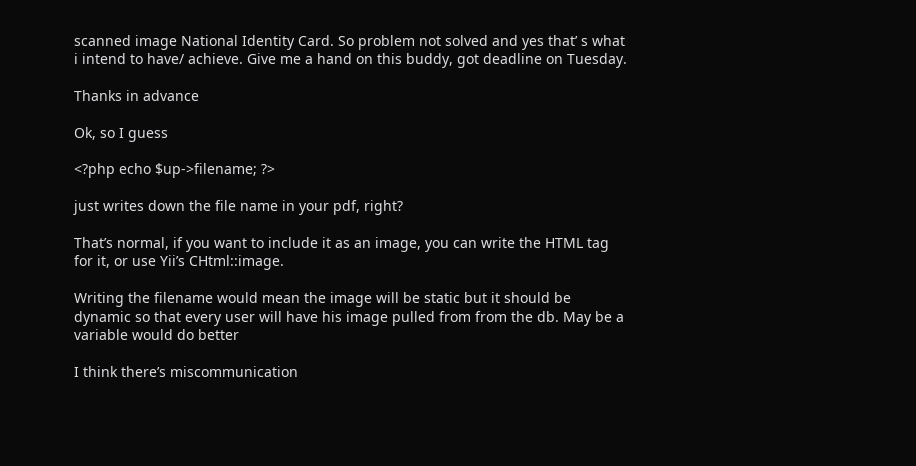scanned image National Identity Card. So problem not solved and yes that’ s what i intend to have/ achieve. Give me a hand on this buddy, got deadline on Tuesday.

Thanks in advance

Ok, so I guess

<?php echo $up->filename; ?>

just writes down the file name in your pdf, right?

That’s normal, if you want to include it as an image, you can write the HTML tag for it, or use Yii’s CHtml::image.

Writing the filename would mean the image will be static but it should be dynamic so that every user will have his image pulled from from the db. May be a variable would do better

I think there’s miscommunication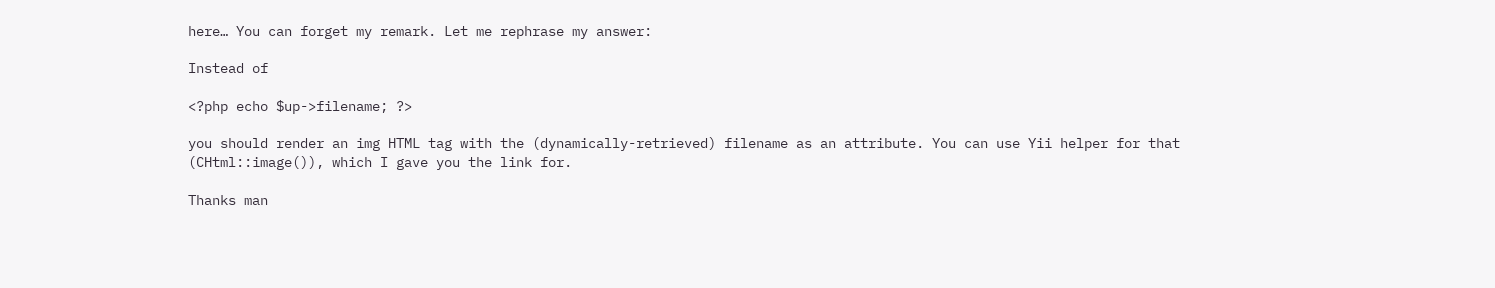here… You can forget my remark. Let me rephrase my answer:

Instead of

<?php echo $up->filename; ?>

you should render an img HTML tag with the (dynamically-retrieved) filename as an attribute. You can use Yii helper for that (CHtml::image()), which I gave you the link for.

Thanks man